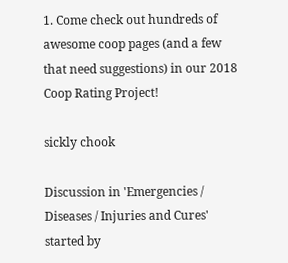1. Come check out hundreds of awesome coop pages (and a few that need suggestions) in our 2018 Coop Rating Project!

sickly chook

Discussion in 'Emergencies / Diseases / Injuries and Cures' started by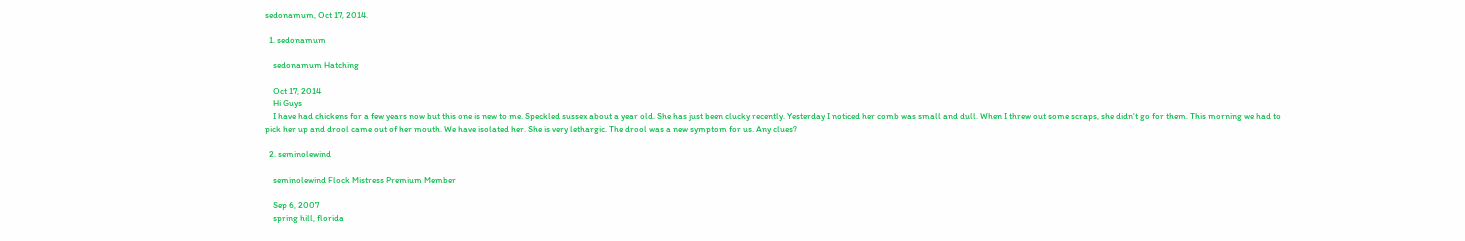sedonamum, Oct 17, 2014.

  1. sedonamum

    sedonamum Hatching

    Oct 17, 2014
    Hi Guys
    I have had chickens for a few years now but this one is new to me. Speckled sussex about a year old. She has just been clucky recently. Yesterday I noticed her comb was small and dull. When I threw out some scraps, she didn't go for them. This morning we had to pick her up and drool came out of her mouth. We have isolated her. She is very lethargic. The drool was a new symptom for us. Any clues?

  2. seminolewind

    seminolewind Flock Mistress Premium Member

    Sep 6, 2007
    spring hill, florida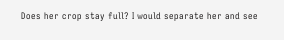Does her crop stay full? I would separate her and see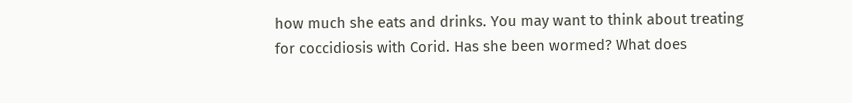how much she eats and drinks. You may want to think about treating for coccidiosis with Corid. Has she been wormed? What does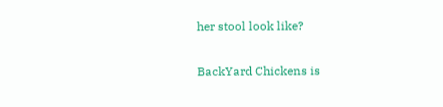her stool look like?

BackYard Chickens is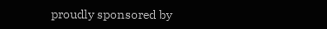proudly sponsored by